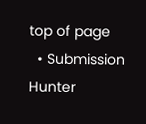top of page
  • Submission Hunter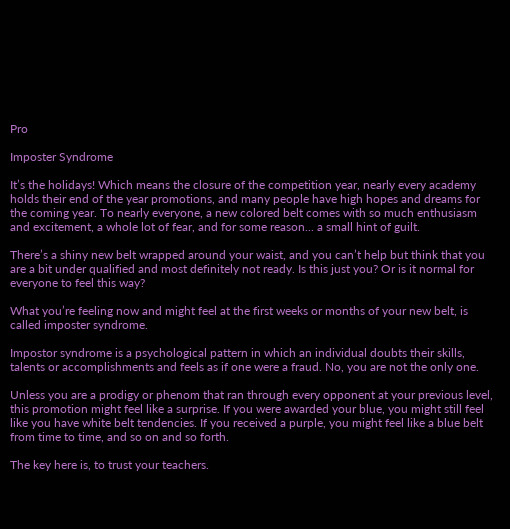Pro

Imposter Syndrome

It’s the holidays! Which means the closure of the competition year, nearly every academy holds their end of the year promotions, and many people have high hopes and dreams for the coming year. To nearly everyone, a new colored belt comes with so much enthusiasm and excitement, a whole lot of fear, and for some reason... a small hint of guilt.

There’s a shiny new belt wrapped around your waist, and you can’t help but think that you are a bit under qualified and most definitely not ready. Is this just you? Or is it normal for everyone to feel this way?

What you’re feeling now and might feel at the first weeks or months of your new belt, is called imposter syndrome.

Impostor syndrome is a psychological pattern in which an individual doubts their skills, talents or accomplishments and feels as if one were a fraud. No, you are not the only one.

Unless you are a prodigy or phenom that ran through every opponent at your previous level, this promotion might feel like a surprise. If you were awarded your blue, you might still feel like you have white belt tendencies. If you received a purple, you might feel like a blue belt from time to time, and so on and so forth.

The key here is, to trust your teachers.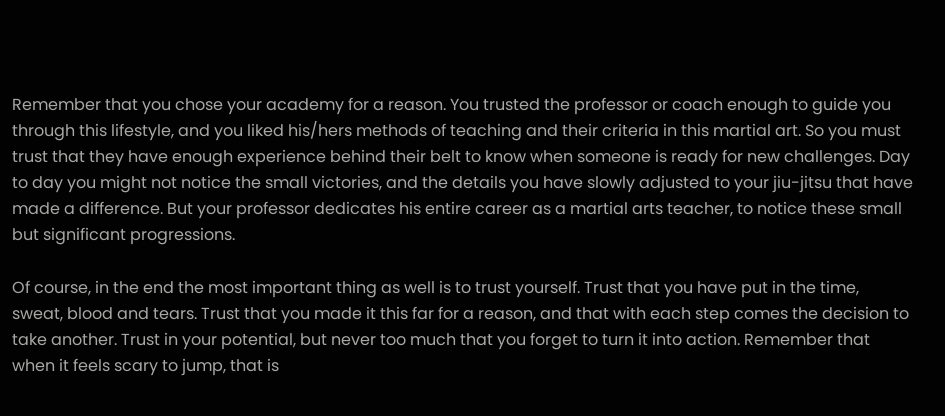Remember that you chose your academy for a reason. You trusted the professor or coach enough to guide you through this lifestyle, and you liked his/hers methods of teaching and their criteria in this martial art. So you must trust that they have enough experience behind their belt to know when someone is ready for new challenges. Day to day you might not notice the small victories, and the details you have slowly adjusted to your jiu-jitsu that have made a difference. But your professor dedicates his entire career as a martial arts teacher, to notice these small but significant progressions.

Of course, in the end the most important thing as well is to trust yourself. Trust that you have put in the time, sweat, blood and tears. Trust that you made it this far for a reason, and that with each step comes the decision to take another. Trust in your potential, but never too much that you forget to turn it into action. Remember that when it feels scary to jump, that is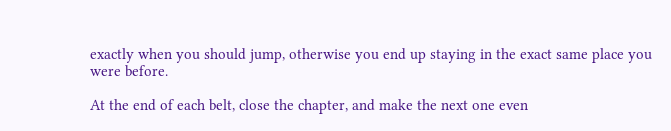exactly when you should jump, otherwise you end up staying in the exact same place you were before.

At the end of each belt, close the chapter, and make the next one even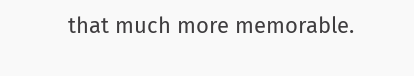that much more memorable.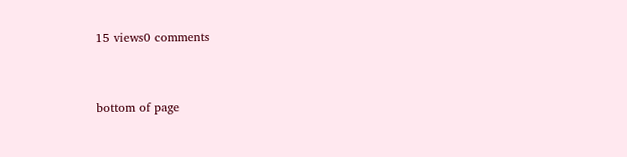15 views0 comments


bottom of page